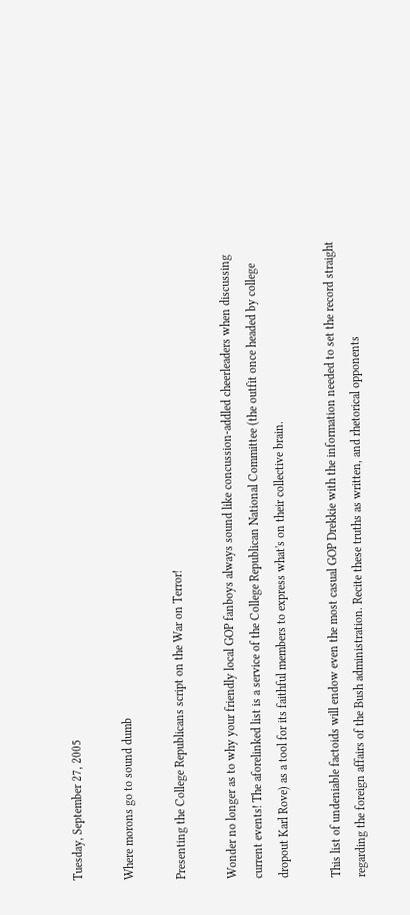Tuesday, September 27, 2005

Where morons go to sound dumb

Presenting the College Republicans script on the War on Terror!

Wonder no longer as to why your friendly local GOP fanboys always sound like concussion-addled cheerleaders when discussing current events! The aforelinked list is a service of the College Republican National Committee (the outfit once headed by college dropout Karl Rove) as a tool for its faithful members to express what's on their collective brain.

This list of undeniable factoids will endow even the most casual GOP Drekkie with the information needed to set the record straight regarding the foreign affairs of the Bush administration. Recite these truths as written, and rhetorical opponents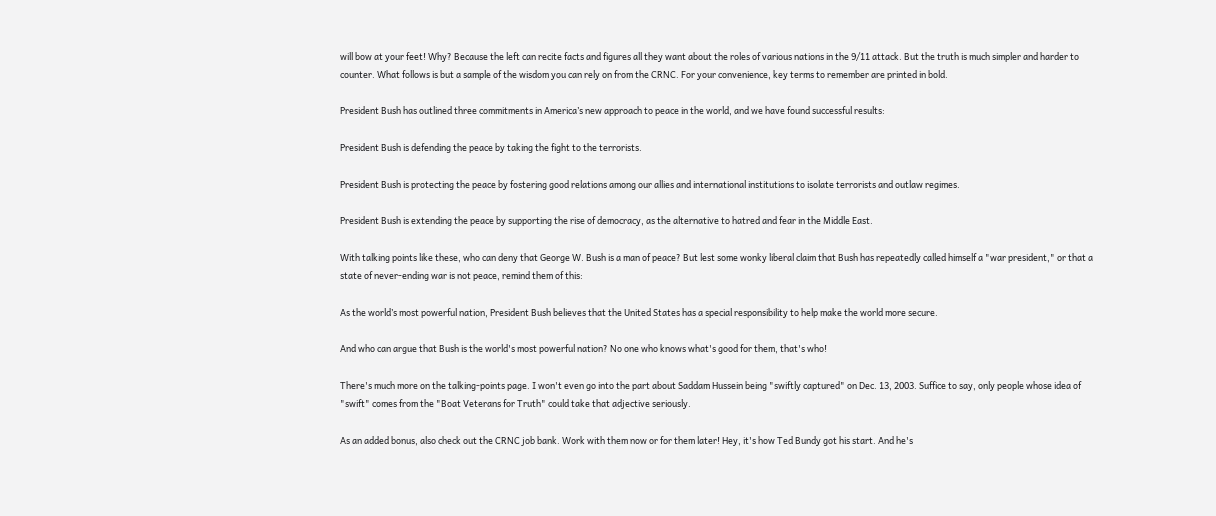will bow at your feet! Why? Because the left can recite facts and figures all they want about the roles of various nations in the 9/11 attack. But the truth is much simpler and harder to counter. What follows is but a sample of the wisdom you can rely on from the CRNC. For your convenience, key terms to remember are printed in bold.

President Bush has outlined three commitments in America’s new approach to peace in the world, and we have found successful results:

President Bush is defending the peace by taking the fight to the terrorists.

President Bush is protecting the peace by fostering good relations among our allies and international institutions to isolate terrorists and outlaw regimes.

President Bush is extending the peace by supporting the rise of democracy, as the alternative to hatred and fear in the Middle East.

With talking points like these, who can deny that George W. Bush is a man of peace? But lest some wonky liberal claim that Bush has repeatedly called himself a "war president," or that a state of never-ending war is not peace, remind them of this:

As the world’s most powerful nation, President Bush believes that the United States has a special responsibility to help make the world more secure.

And who can argue that Bush is the world's most powerful nation? No one who knows what's good for them, that's who!

There's much more on the talking-points page. I won't even go into the part about Saddam Hussein being "swiftly captured" on Dec. 13, 2003. Suffice to say, only people whose idea of "swift" comes from the "Boat Veterans for Truth" could take that adjective seriously.

As an added bonus, also check out the CRNC job bank. Work with them now or for them later! Hey, it's how Ted Bundy got his start. And he's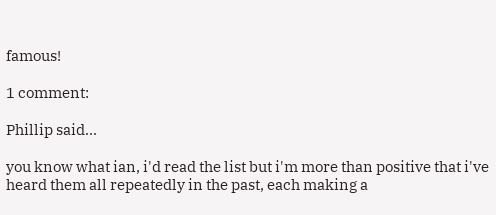famous!

1 comment:

Phillip said...

you know what ian, i'd read the list but i'm more than positive that i've heard them all repeatedly in the past, each making a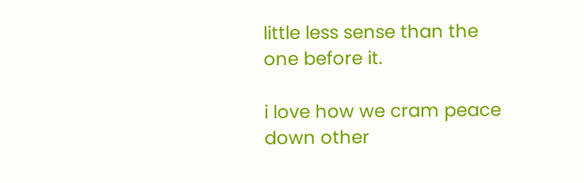little less sense than the one before it.

i love how we cram peace down other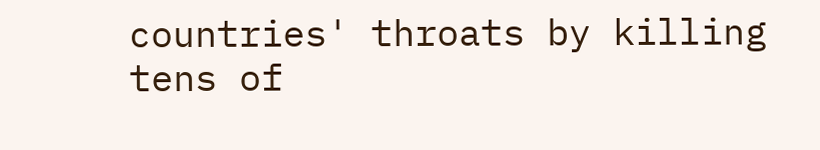countries' throats by killing tens of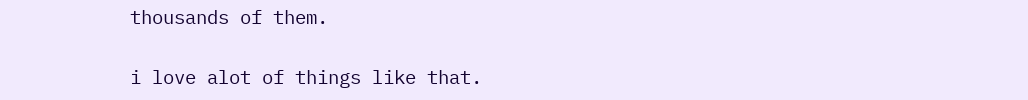thousands of them.

i love alot of things like that.